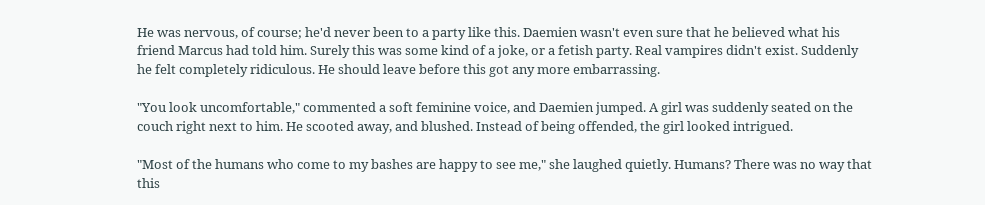He was nervous, of course; he'd never been to a party like this. Daemien wasn't even sure that he believed what his friend Marcus had told him. Surely this was some kind of a joke, or a fetish party. Real vampires didn't exist. Suddenly he felt completely ridiculous. He should leave before this got any more embarrassing.

"You look uncomfortable," commented a soft feminine voice, and Daemien jumped. A girl was suddenly seated on the couch right next to him. He scooted away, and blushed. Instead of being offended, the girl looked intrigued.

"Most of the humans who come to my bashes are happy to see me," she laughed quietly. Humans? There was no way that this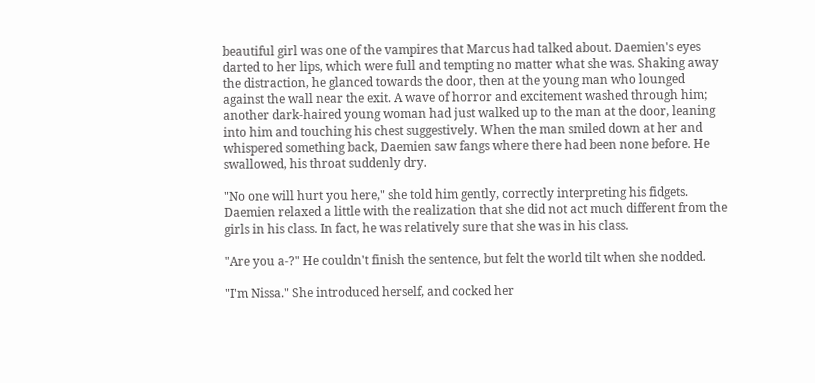beautiful girl was one of the vampires that Marcus had talked about. Daemien's eyes darted to her lips, which were full and tempting no matter what she was. Shaking away the distraction, he glanced towards the door, then at the young man who lounged against the wall near the exit. A wave of horror and excitement washed through him; another dark-haired young woman had just walked up to the man at the door, leaning into him and touching his chest suggestively. When the man smiled down at her and whispered something back, Daemien saw fangs where there had been none before. He swallowed, his throat suddenly dry.

"No one will hurt you here," she told him gently, correctly interpreting his fidgets. Daemien relaxed a little with the realization that she did not act much different from the girls in his class. In fact, he was relatively sure that she was in his class.

"Are you a-?" He couldn't finish the sentence, but felt the world tilt when she nodded.

"I'm Nissa." She introduced herself, and cocked her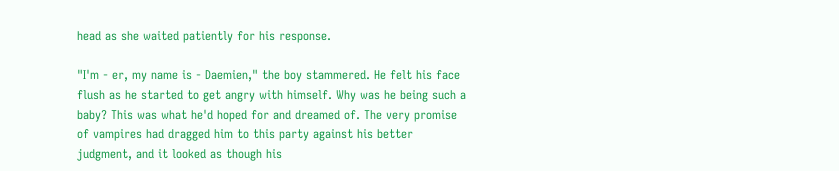head as she waited patiently for his response.

"I'm - er, my name is - Daemien," the boy stammered. He felt his face flush as he started to get angry with himself. Why was he being such a baby? This was what he'd hoped for and dreamed of. The very promise of vampires had dragged him to this party against his better judgment, and it looked as though his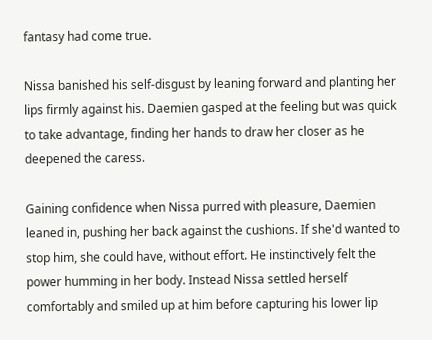fantasy had come true.

Nissa banished his self-disgust by leaning forward and planting her lips firmly against his. Daemien gasped at the feeling but was quick to take advantage, finding her hands to draw her closer as he deepened the caress.

Gaining confidence when Nissa purred with pleasure, Daemien leaned in, pushing her back against the cushions. If she'd wanted to stop him, she could have, without effort. He instinctively felt the power humming in her body. Instead Nissa settled herself comfortably and smiled up at him before capturing his lower lip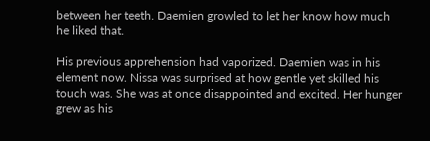between her teeth. Daemien growled to let her know how much he liked that.

His previous apprehension had vaporized. Daemien was in his element now. Nissa was surprised at how gentle yet skilled his touch was. She was at once disappointed and excited. Her hunger grew as his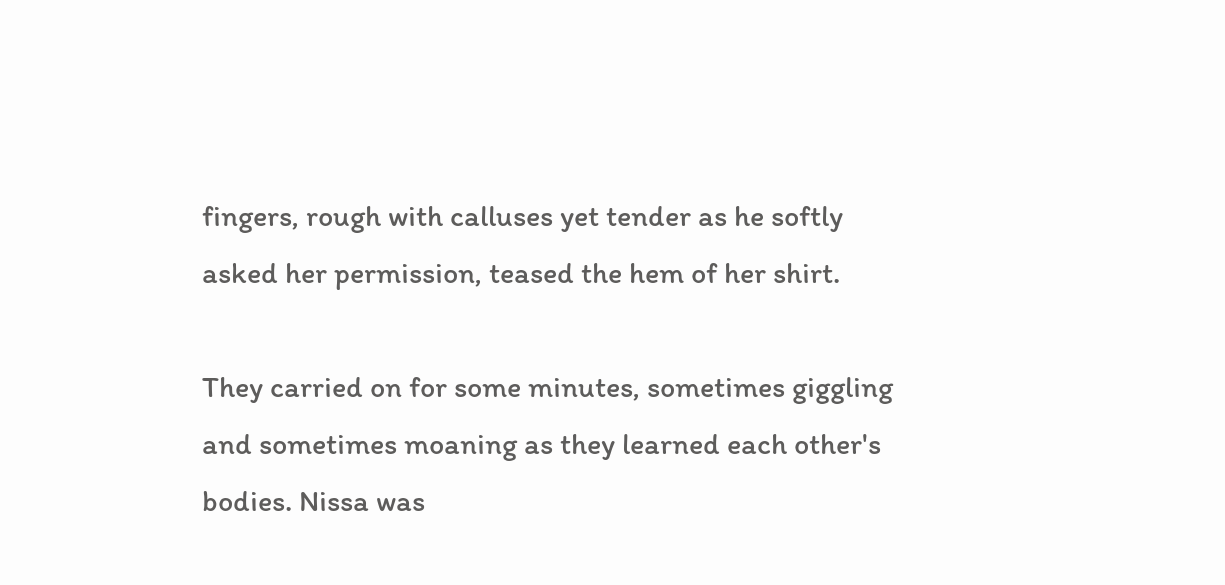fingers, rough with calluses yet tender as he softly asked her permission, teased the hem of her shirt.

They carried on for some minutes, sometimes giggling and sometimes moaning as they learned each other's bodies. Nissa was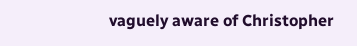vaguely aware of Christopher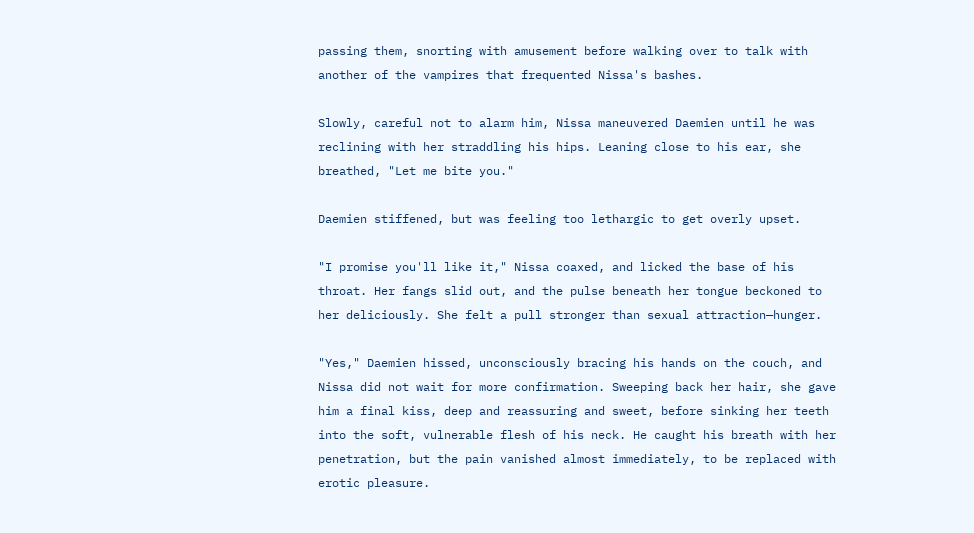passing them, snorting with amusement before walking over to talk with another of the vampires that frequented Nissa's bashes.

Slowly, careful not to alarm him, Nissa maneuvered Daemien until he was reclining with her straddling his hips. Leaning close to his ear, she breathed, "Let me bite you."

Daemien stiffened, but was feeling too lethargic to get overly upset.

"I promise you'll like it," Nissa coaxed, and licked the base of his throat. Her fangs slid out, and the pulse beneath her tongue beckoned to her deliciously. She felt a pull stronger than sexual attraction—hunger.

"Yes," Daemien hissed, unconsciously bracing his hands on the couch, and Nissa did not wait for more confirmation. Sweeping back her hair, she gave him a final kiss, deep and reassuring and sweet, before sinking her teeth into the soft, vulnerable flesh of his neck. He caught his breath with her penetration, but the pain vanished almost immediately, to be replaced with erotic pleasure.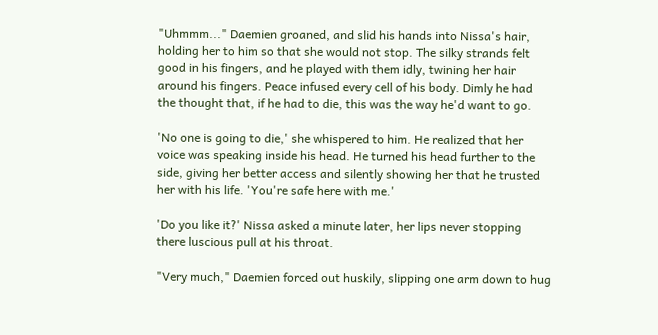"Uhmmm..." Daemien groaned, and slid his hands into Nissa's hair, holding her to him so that she would not stop. The silky strands felt good in his fingers, and he played with them idly, twining her hair around his fingers. Peace infused every cell of his body. Dimly he had the thought that, if he had to die, this was the way he'd want to go.

'No one is going to die,' she whispered to him. He realized that her voice was speaking inside his head. He turned his head further to the side, giving her better access and silently showing her that he trusted her with his life. 'You're safe here with me.'

'Do you like it?' Nissa asked a minute later, her lips never stopping there luscious pull at his throat.

"Very much," Daemien forced out huskily, slipping one arm down to hug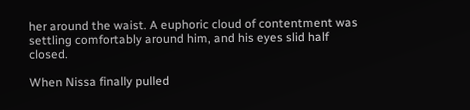her around the waist. A euphoric cloud of contentment was settling comfortably around him, and his eyes slid half closed.

When Nissa finally pulled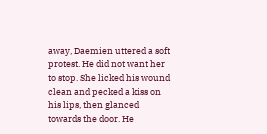away, Daemien uttered a soft protest. He did not want her to stop. She licked his wound clean and pecked a kiss on his lips, then glanced towards the door. He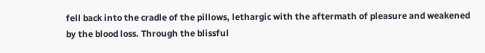fell back into the cradle of the pillows, lethargic with the aftermath of pleasure and weakened by the blood loss. Through the blissful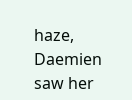haze, Daemien saw her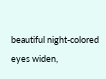beautiful night-colored eyes widen,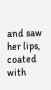and saw her lips, coated with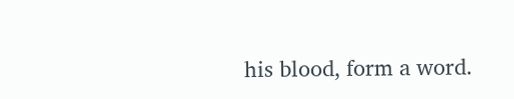his blood, form a word.